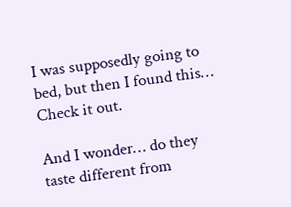I was supposedly going to bed, but then I found this… Check it out.

And I wonder… do they taste different from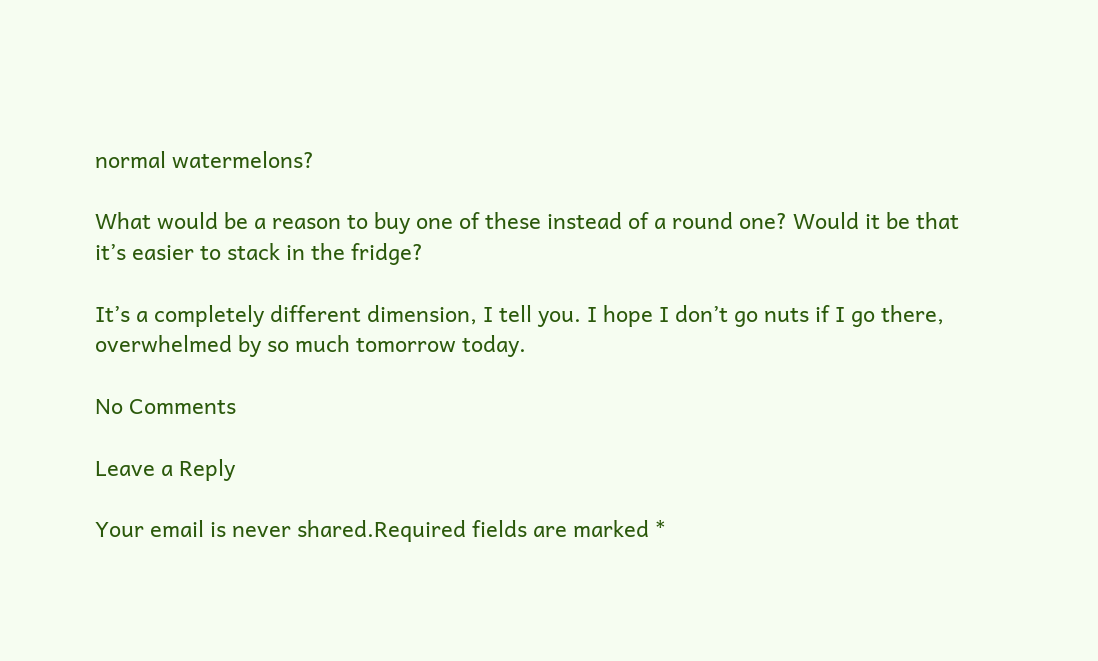normal watermelons?

What would be a reason to buy one of these instead of a round one? Would it be that it’s easier to stack in the fridge?

It’s a completely different dimension, I tell you. I hope I don’t go nuts if I go there, overwhelmed by so much tomorrow today.

No Comments

Leave a Reply

Your email is never shared.Required fields are marked *